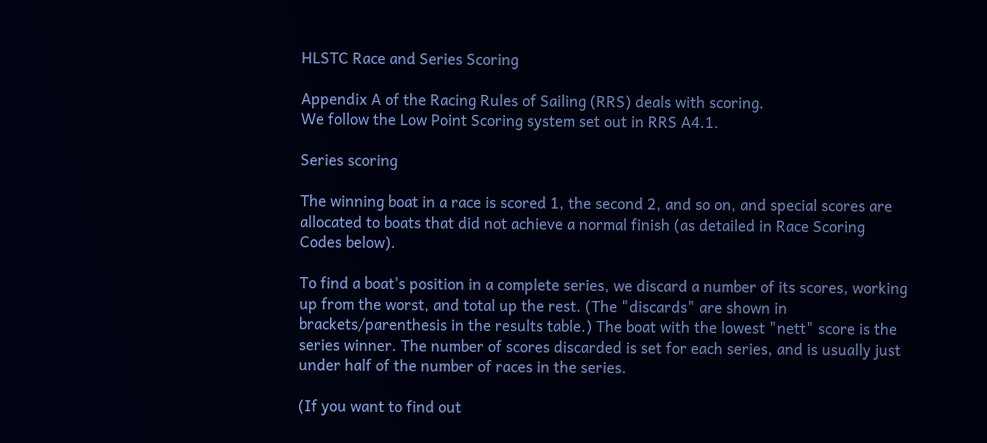HLSTC Race and Series Scoring

Appendix A of the Racing Rules of Sailing (RRS) deals with scoring.
We follow the Low Point Scoring system set out in RRS A4.1.

Series scoring

The winning boat in a race is scored 1, the second 2, and so on, and special scores are allocated to boats that did not achieve a normal finish (as detailed in Race Scoring Codes below).

To find a boat's position in a complete series, we discard a number of its scores, working up from the worst, and total up the rest. (The "discards" are shown in brackets/parenthesis in the results table.) The boat with the lowest "nett" score is the series winner. The number of scores discarded is set for each series, and is usually just under half of the number of races in the series.

(If you want to find out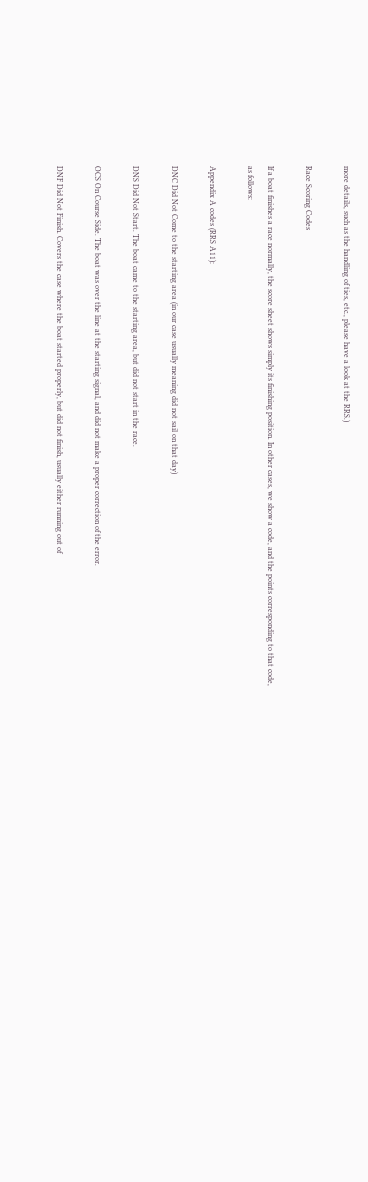more details, such as the handling of ties, etc., please have a look at the RRS.)

Race Scoring Codes

If a boat finishes a race normally, the score sheet shows simply its finishing position. In other cases, we show a code, and the points corresponding to that code, as follows:

Appendix A codes (RRS A11):

DNC Did Not Come to the starting area (in our case usually meaning did not sail on that day)

DNS Did Not Start. The boat came to the starting area, but did not start in the race.

OCS On Course Side. The boat was over the line at the starting signal, and did not make a proper correction of the error.

DNF Did Not Finish. Covers the case where the boat started properly, but did not finish, usually either running out of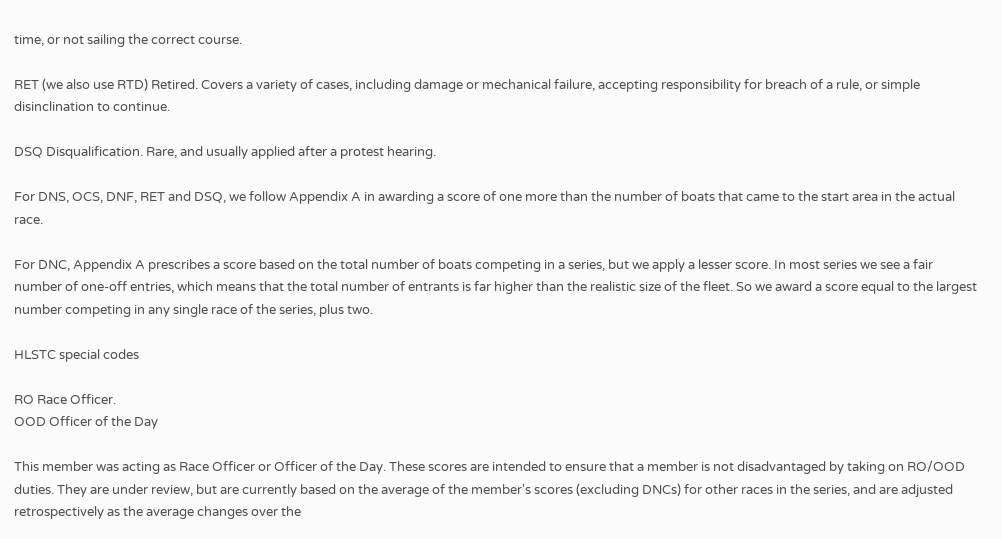time, or not sailing the correct course.

RET (we also use RTD) Retired. Covers a variety of cases, including damage or mechanical failure, accepting responsibility for breach of a rule, or simple disinclination to continue.

DSQ Disqualification. Rare, and usually applied after a protest hearing.

For DNS, OCS, DNF, RET and DSQ, we follow Appendix A in awarding a score of one more than the number of boats that came to the start area in the actual race.

For DNC, Appendix A prescribes a score based on the total number of boats competing in a series, but we apply a lesser score. In most series we see a fair number of one-off entries, which means that the total number of entrants is far higher than the realistic size of the fleet. So we award a score equal to the largest number competing in any single race of the series, plus two.

HLSTC special codes

RO Race Officer.
OOD Officer of the Day

This member was acting as Race Officer or Officer of the Day. These scores are intended to ensure that a member is not disadvantaged by taking on RO/OOD duties. They are under review, but are currently based on the average of the member's scores (excluding DNCs) for other races in the series, and are adjusted retrospectively as the average changes over the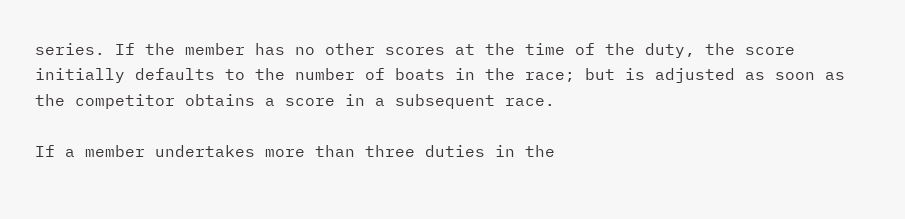series. If the member has no other scores at the time of the duty, the score initially defaults to the number of boats in the race; but is adjusted as soon as the competitor obtains a score in a subsequent race.

If a member undertakes more than three duties in the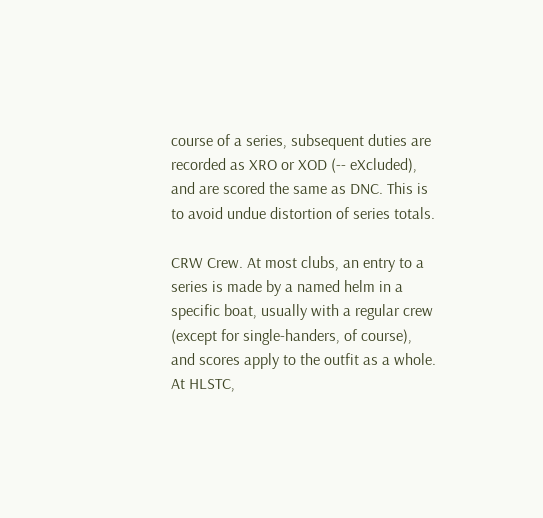course of a series, subsequent duties are recorded as XRO or XOD (-- eXcluded), and are scored the same as DNC. This is to avoid undue distortion of series totals.

CRW Crew. At most clubs, an entry to a series is made by a named helm in a specific boat, usually with a regular crew (except for single-handers, of course), and scores apply to the outfit as a whole. At HLSTC,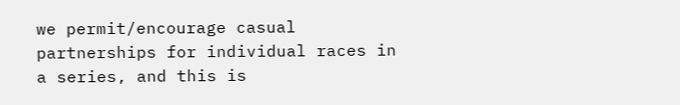we permit/encourage casual partnerships for individual races in a series, and this is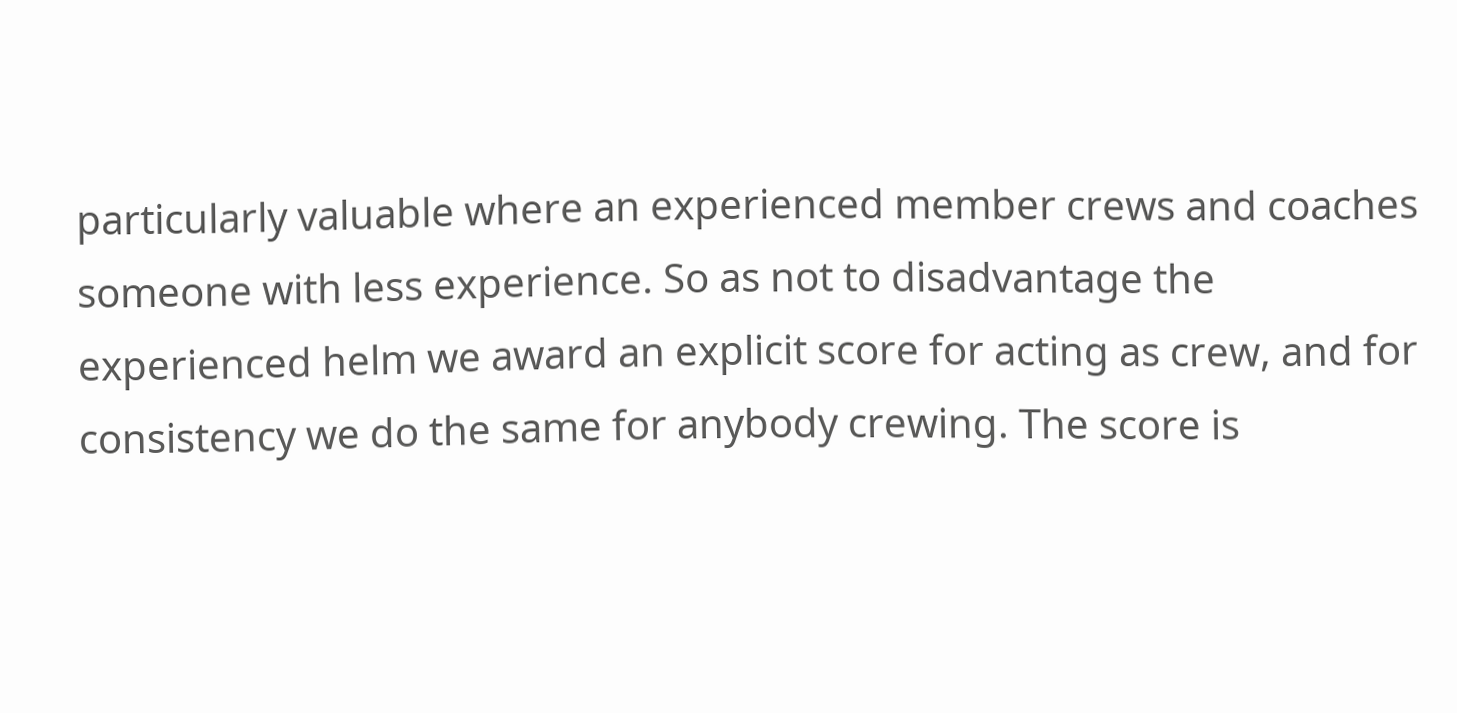particularly valuable where an experienced member crews and coaches someone with less experience. So as not to disadvantage the experienced helm we award an explicit score for acting as crew, and for consistency we do the same for anybody crewing. The score is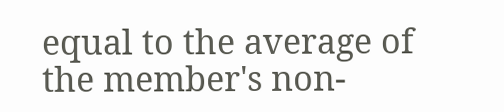equal to the average of the member's non-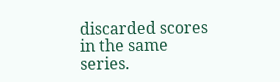discarded scores in the same series.